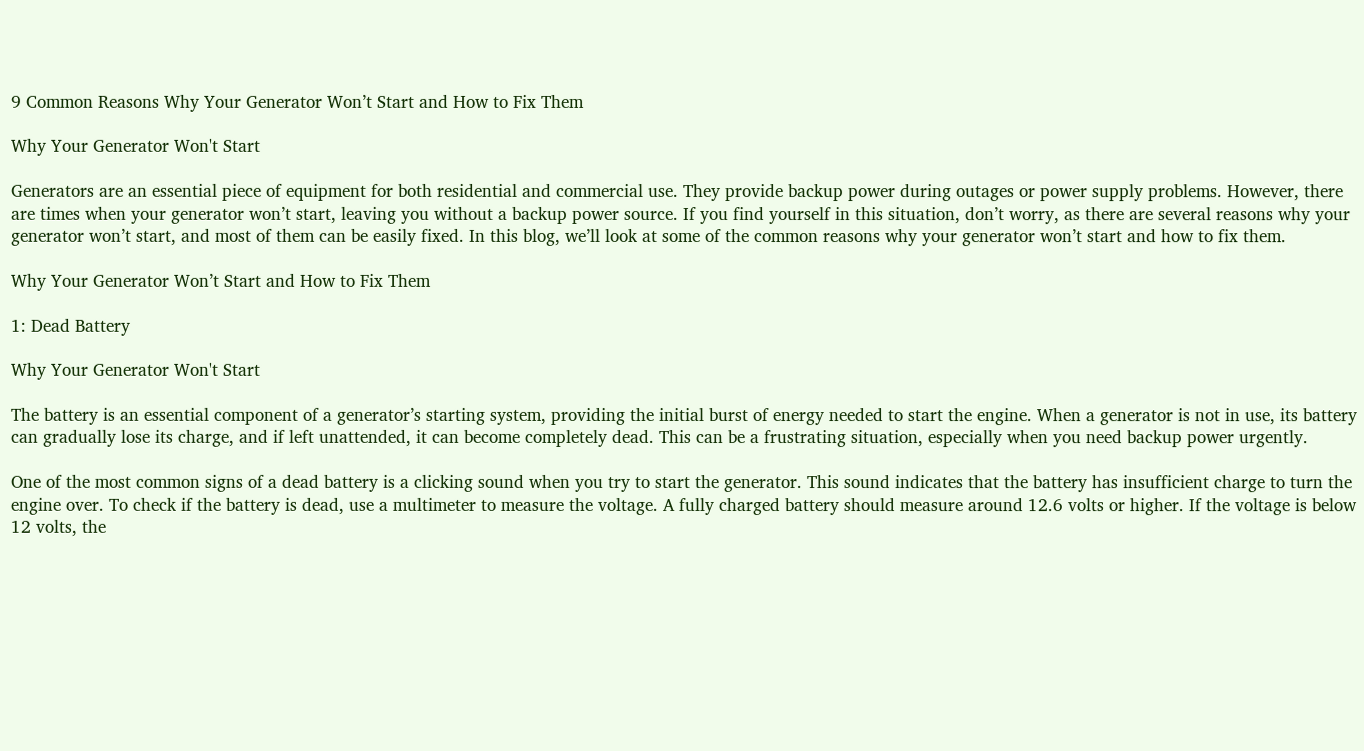9 Common Reasons Why Your Generator Won’t Start and How to Fix Them

Why Your Generator Won't Start

Generators are an essential piece of equipment for both residential and commercial use. They provide backup power during outages or power supply problems. However, there are times when your generator won’t start, leaving you without a backup power source. If you find yourself in this situation, don’t worry, as there are several reasons why your generator won’t start, and most of them can be easily fixed. In this blog, we’ll look at some of the common reasons why your generator won’t start and how to fix them.

Why Your Generator Won’t Start and How to Fix Them

1: Dead Battery

Why Your Generator Won't Start

The battery is an essential component of a generator’s starting system, providing the initial burst of energy needed to start the engine. When a generator is not in use, its battery can gradually lose its charge, and if left unattended, it can become completely dead. This can be a frustrating situation, especially when you need backup power urgently.

One of the most common signs of a dead battery is a clicking sound when you try to start the generator. This sound indicates that the battery has insufficient charge to turn the engine over. To check if the battery is dead, use a multimeter to measure the voltage. A fully charged battery should measure around 12.6 volts or higher. If the voltage is below 12 volts, the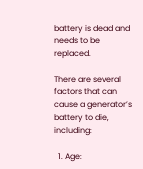battery is dead and needs to be replaced.

There are several factors that can cause a generator’s battery to die, including:

  1. Age: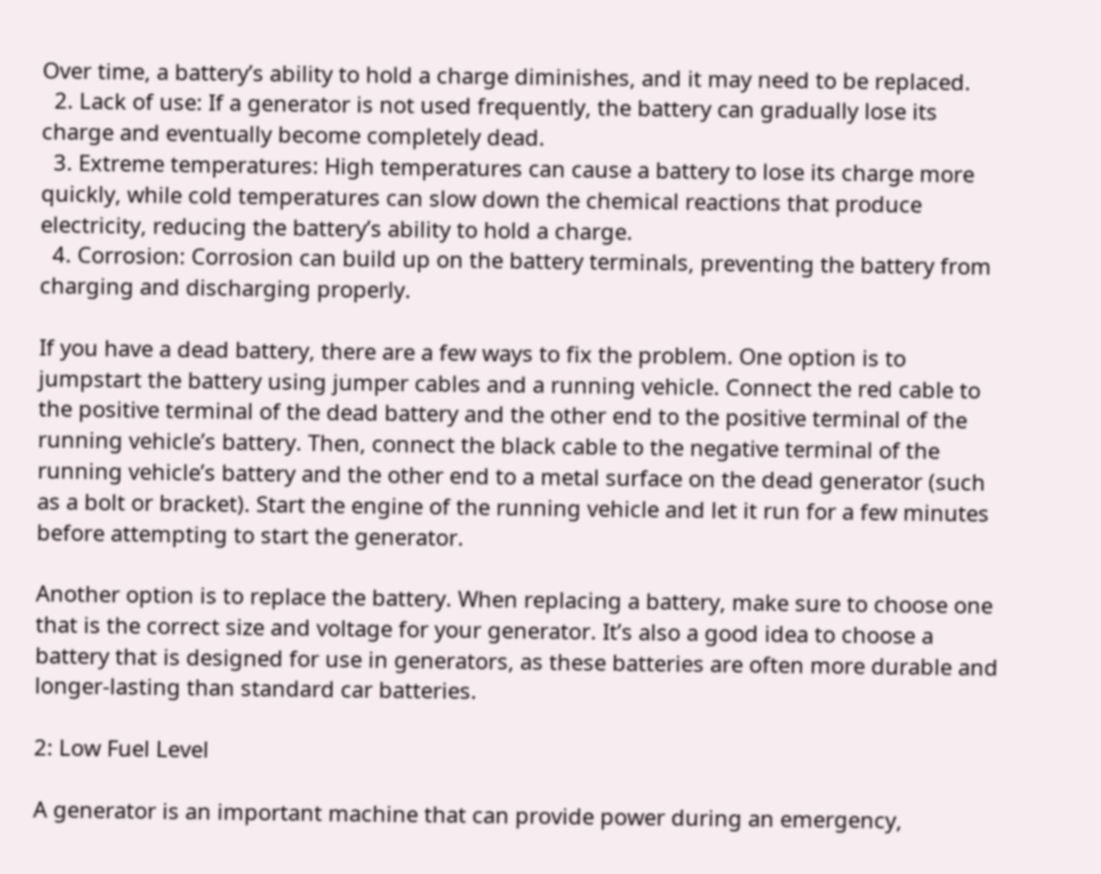Over time, a battery’s ability to hold a charge diminishes, and it may need to be replaced.
  2. Lack of use: If a generator is not used frequently, the battery can gradually lose its charge and eventually become completely dead.
  3. Extreme temperatures: High temperatures can cause a battery to lose its charge more quickly, while cold temperatures can slow down the chemical reactions that produce electricity, reducing the battery’s ability to hold a charge.
  4. Corrosion: Corrosion can build up on the battery terminals, preventing the battery from charging and discharging properly.

If you have a dead battery, there are a few ways to fix the problem. One option is to jumpstart the battery using jumper cables and a running vehicle. Connect the red cable to the positive terminal of the dead battery and the other end to the positive terminal of the running vehicle’s battery. Then, connect the black cable to the negative terminal of the running vehicle’s battery and the other end to a metal surface on the dead generator (such as a bolt or bracket). Start the engine of the running vehicle and let it run for a few minutes before attempting to start the generator.

Another option is to replace the battery. When replacing a battery, make sure to choose one that is the correct size and voltage for your generator. It’s also a good idea to choose a battery that is designed for use in generators, as these batteries are often more durable and longer-lasting than standard car batteries.

2: Low Fuel Level

A generator is an important machine that can provide power during an emergency,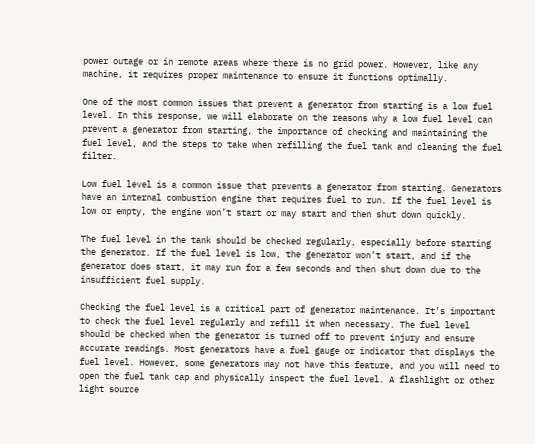power outage or in remote areas where there is no grid power. However, like any machine, it requires proper maintenance to ensure it functions optimally.

One of the most common issues that prevent a generator from starting is a low fuel level. In this response, we will elaborate on the reasons why a low fuel level can prevent a generator from starting, the importance of checking and maintaining the fuel level, and the steps to take when refilling the fuel tank and cleaning the fuel filter.

Low fuel level is a common issue that prevents a generator from starting. Generators have an internal combustion engine that requires fuel to run. If the fuel level is low or empty, the engine won’t start or may start and then shut down quickly.

The fuel level in the tank should be checked regularly, especially before starting the generator. If the fuel level is low, the generator won’t start, and if the generator does start, it may run for a few seconds and then shut down due to the insufficient fuel supply.

Checking the fuel level is a critical part of generator maintenance. It’s important to check the fuel level regularly and refill it when necessary. The fuel level should be checked when the generator is turned off to prevent injury and ensure accurate readings. Most generators have a fuel gauge or indicator that displays the fuel level. However, some generators may not have this feature, and you will need to open the fuel tank cap and physically inspect the fuel level. A flashlight or other light source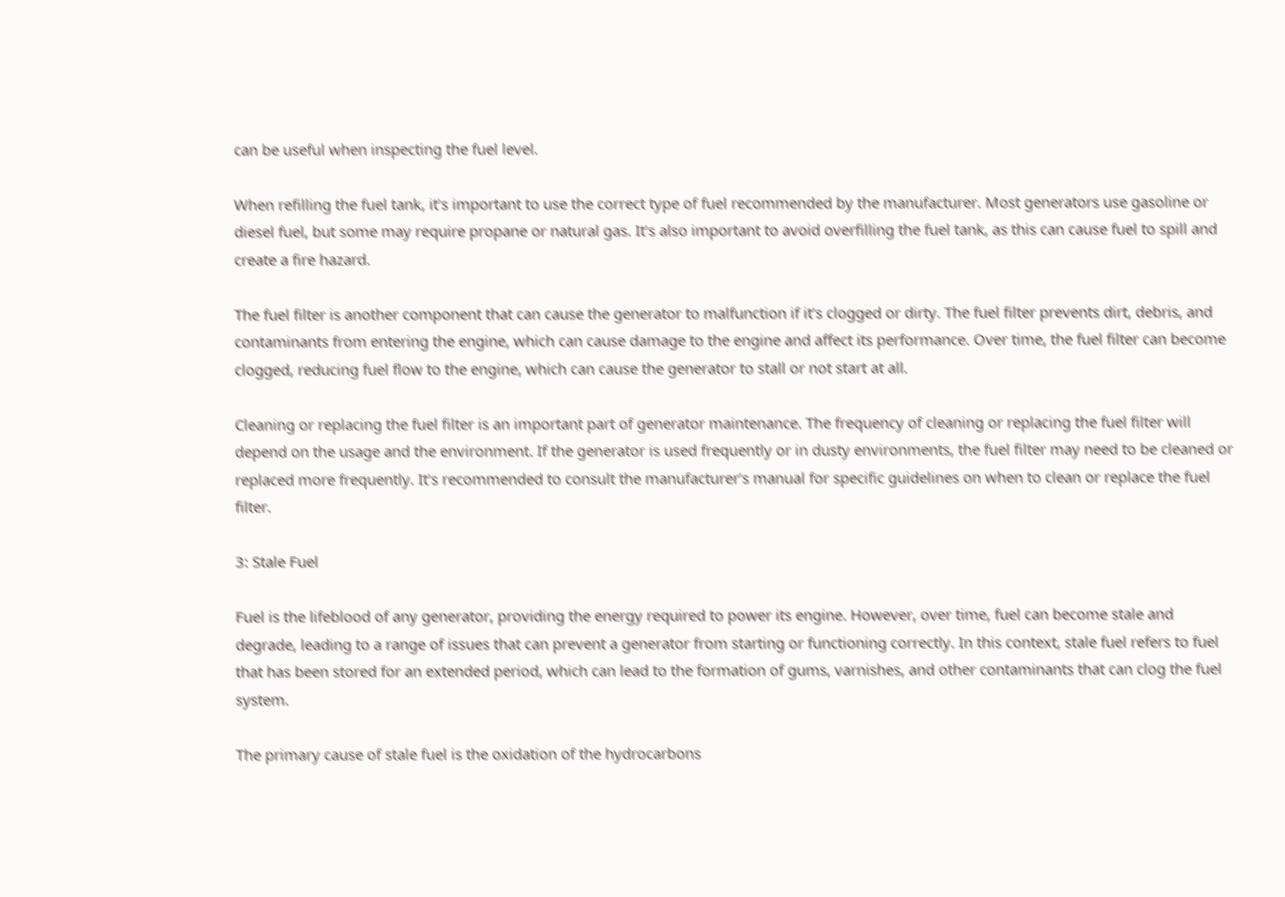can be useful when inspecting the fuel level.

When refilling the fuel tank, it’s important to use the correct type of fuel recommended by the manufacturer. Most generators use gasoline or diesel fuel, but some may require propane or natural gas. It’s also important to avoid overfilling the fuel tank, as this can cause fuel to spill and create a fire hazard.

The fuel filter is another component that can cause the generator to malfunction if it’s clogged or dirty. The fuel filter prevents dirt, debris, and contaminants from entering the engine, which can cause damage to the engine and affect its performance. Over time, the fuel filter can become clogged, reducing fuel flow to the engine, which can cause the generator to stall or not start at all.

Cleaning or replacing the fuel filter is an important part of generator maintenance. The frequency of cleaning or replacing the fuel filter will depend on the usage and the environment. If the generator is used frequently or in dusty environments, the fuel filter may need to be cleaned or replaced more frequently. It’s recommended to consult the manufacturer’s manual for specific guidelines on when to clean or replace the fuel filter.

3: Stale Fuel

Fuel is the lifeblood of any generator, providing the energy required to power its engine. However, over time, fuel can become stale and degrade, leading to a range of issues that can prevent a generator from starting or functioning correctly. In this context, stale fuel refers to fuel that has been stored for an extended period, which can lead to the formation of gums, varnishes, and other contaminants that can clog the fuel system.

The primary cause of stale fuel is the oxidation of the hydrocarbons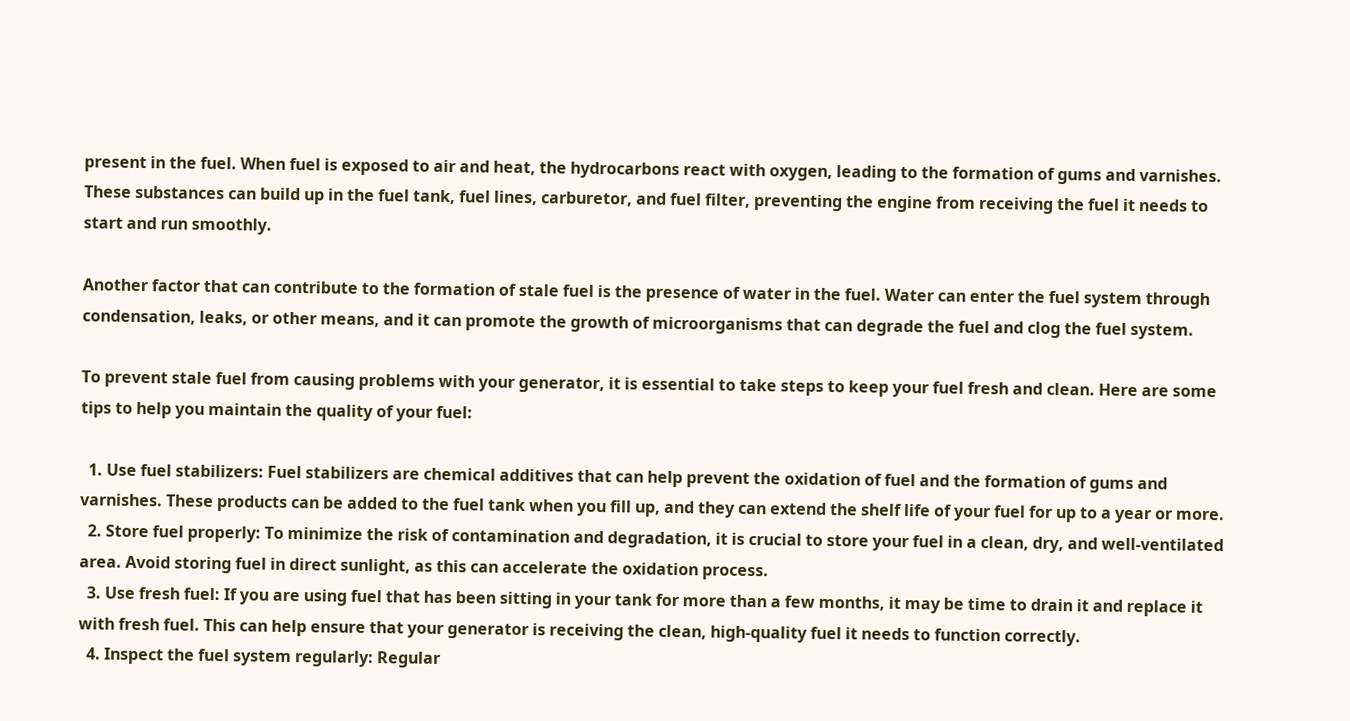present in the fuel. When fuel is exposed to air and heat, the hydrocarbons react with oxygen, leading to the formation of gums and varnishes. These substances can build up in the fuel tank, fuel lines, carburetor, and fuel filter, preventing the engine from receiving the fuel it needs to start and run smoothly.

Another factor that can contribute to the formation of stale fuel is the presence of water in the fuel. Water can enter the fuel system through condensation, leaks, or other means, and it can promote the growth of microorganisms that can degrade the fuel and clog the fuel system.

To prevent stale fuel from causing problems with your generator, it is essential to take steps to keep your fuel fresh and clean. Here are some tips to help you maintain the quality of your fuel:

  1. Use fuel stabilizers: Fuel stabilizers are chemical additives that can help prevent the oxidation of fuel and the formation of gums and varnishes. These products can be added to the fuel tank when you fill up, and they can extend the shelf life of your fuel for up to a year or more.
  2. Store fuel properly: To minimize the risk of contamination and degradation, it is crucial to store your fuel in a clean, dry, and well-ventilated area. Avoid storing fuel in direct sunlight, as this can accelerate the oxidation process.
  3. Use fresh fuel: If you are using fuel that has been sitting in your tank for more than a few months, it may be time to drain it and replace it with fresh fuel. This can help ensure that your generator is receiving the clean, high-quality fuel it needs to function correctly.
  4. Inspect the fuel system regularly: Regular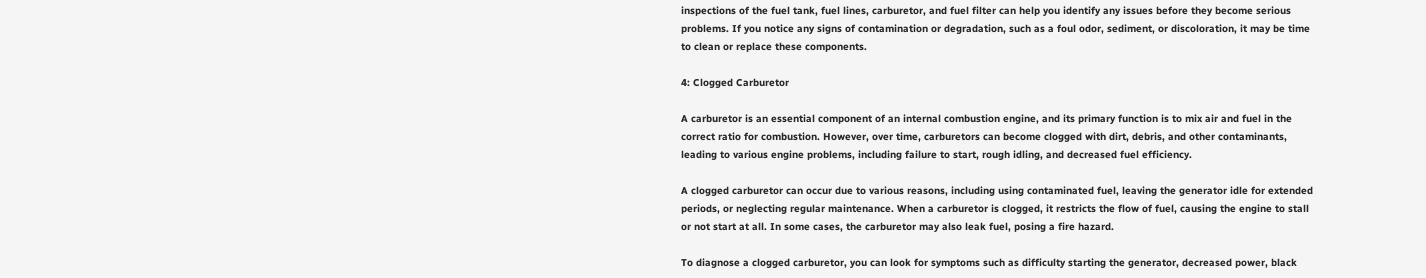inspections of the fuel tank, fuel lines, carburetor, and fuel filter can help you identify any issues before they become serious problems. If you notice any signs of contamination or degradation, such as a foul odor, sediment, or discoloration, it may be time to clean or replace these components.

4: Clogged Carburetor

A carburetor is an essential component of an internal combustion engine, and its primary function is to mix air and fuel in the correct ratio for combustion. However, over time, carburetors can become clogged with dirt, debris, and other contaminants, leading to various engine problems, including failure to start, rough idling, and decreased fuel efficiency.

A clogged carburetor can occur due to various reasons, including using contaminated fuel, leaving the generator idle for extended periods, or neglecting regular maintenance. When a carburetor is clogged, it restricts the flow of fuel, causing the engine to stall or not start at all. In some cases, the carburetor may also leak fuel, posing a fire hazard.

To diagnose a clogged carburetor, you can look for symptoms such as difficulty starting the generator, decreased power, black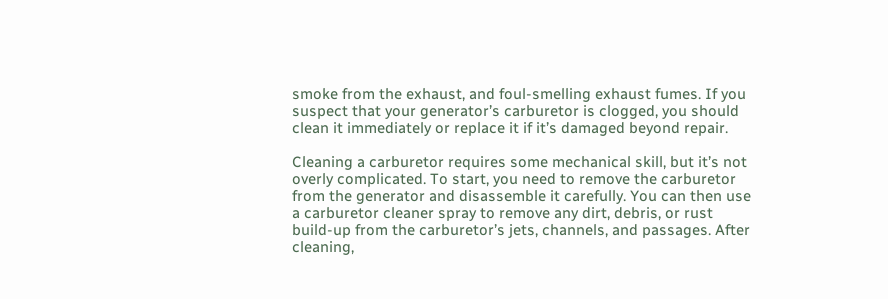smoke from the exhaust, and foul-smelling exhaust fumes. If you suspect that your generator’s carburetor is clogged, you should clean it immediately or replace it if it’s damaged beyond repair.

Cleaning a carburetor requires some mechanical skill, but it’s not overly complicated. To start, you need to remove the carburetor from the generator and disassemble it carefully. You can then use a carburetor cleaner spray to remove any dirt, debris, or rust build-up from the carburetor’s jets, channels, and passages. After cleaning,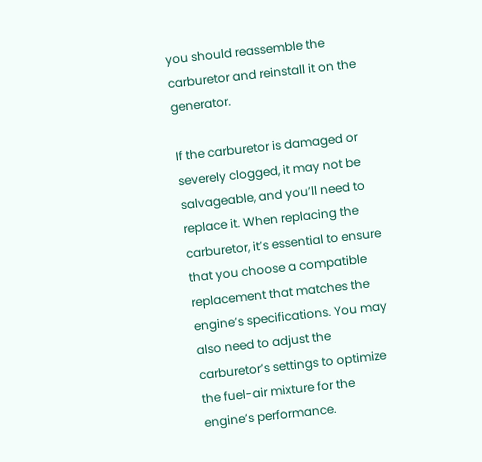you should reassemble the carburetor and reinstall it on the generator.

If the carburetor is damaged or severely clogged, it may not be salvageable, and you’ll need to replace it. When replacing the carburetor, it’s essential to ensure that you choose a compatible replacement that matches the engine’s specifications. You may also need to adjust the carburetor’s settings to optimize the fuel-air mixture for the engine’s performance.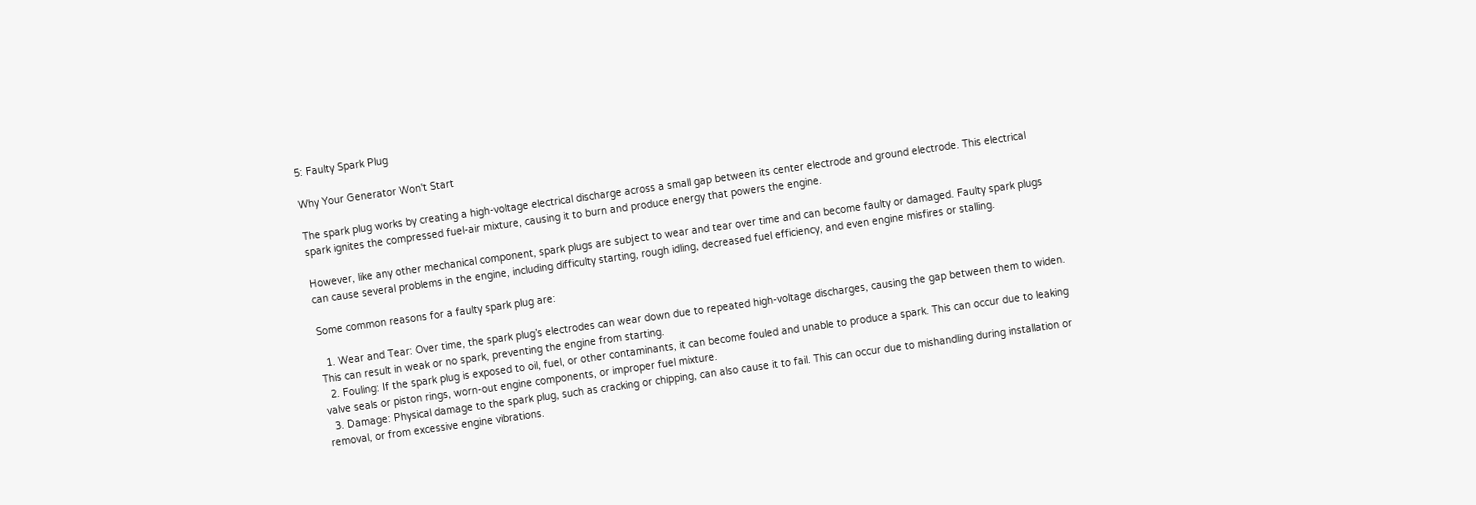5: Faulty Spark Plug

Why Your Generator Won't Start

The spark plug works by creating a high-voltage electrical discharge across a small gap between its center electrode and ground electrode. This electrical spark ignites the compressed fuel-air mixture, causing it to burn and produce energy that powers the engine.

However, like any other mechanical component, spark plugs are subject to wear and tear over time and can become faulty or damaged. Faulty spark plugs can cause several problems in the engine, including difficulty starting, rough idling, decreased fuel efficiency, and even engine misfires or stalling.

Some common reasons for a faulty spark plug are:

  1. Wear and Tear: Over time, the spark plug’s electrodes can wear down due to repeated high-voltage discharges, causing the gap between them to widen. This can result in weak or no spark, preventing the engine from starting.
  2. Fouling: If the spark plug is exposed to oil, fuel, or other contaminants, it can become fouled and unable to produce a spark. This can occur due to leaking valve seals or piston rings, worn-out engine components, or improper fuel mixture.
  3. Damage: Physical damage to the spark plug, such as cracking or chipping, can also cause it to fail. This can occur due to mishandling during installation or removal, or from excessive engine vibrations.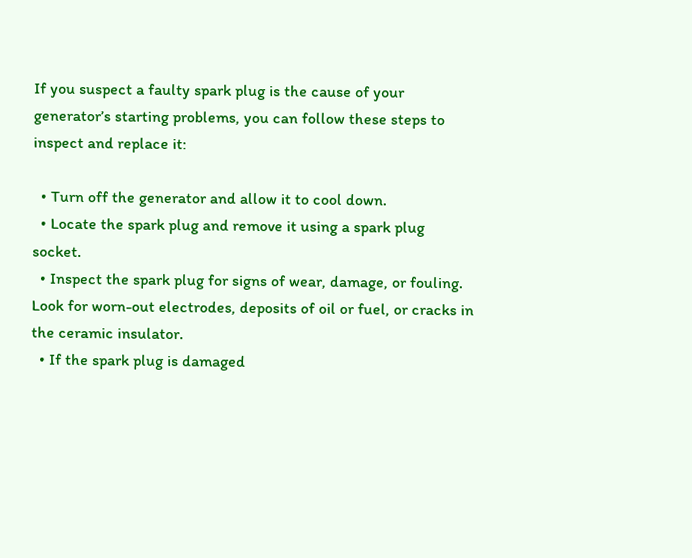If you suspect a faulty spark plug is the cause of your generator’s starting problems, you can follow these steps to inspect and replace it:

  • Turn off the generator and allow it to cool down.
  • Locate the spark plug and remove it using a spark plug socket.
  • Inspect the spark plug for signs of wear, damage, or fouling. Look for worn-out electrodes, deposits of oil or fuel, or cracks in the ceramic insulator.
  • If the spark plug is damaged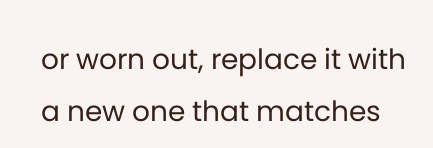or worn out, replace it with a new one that matches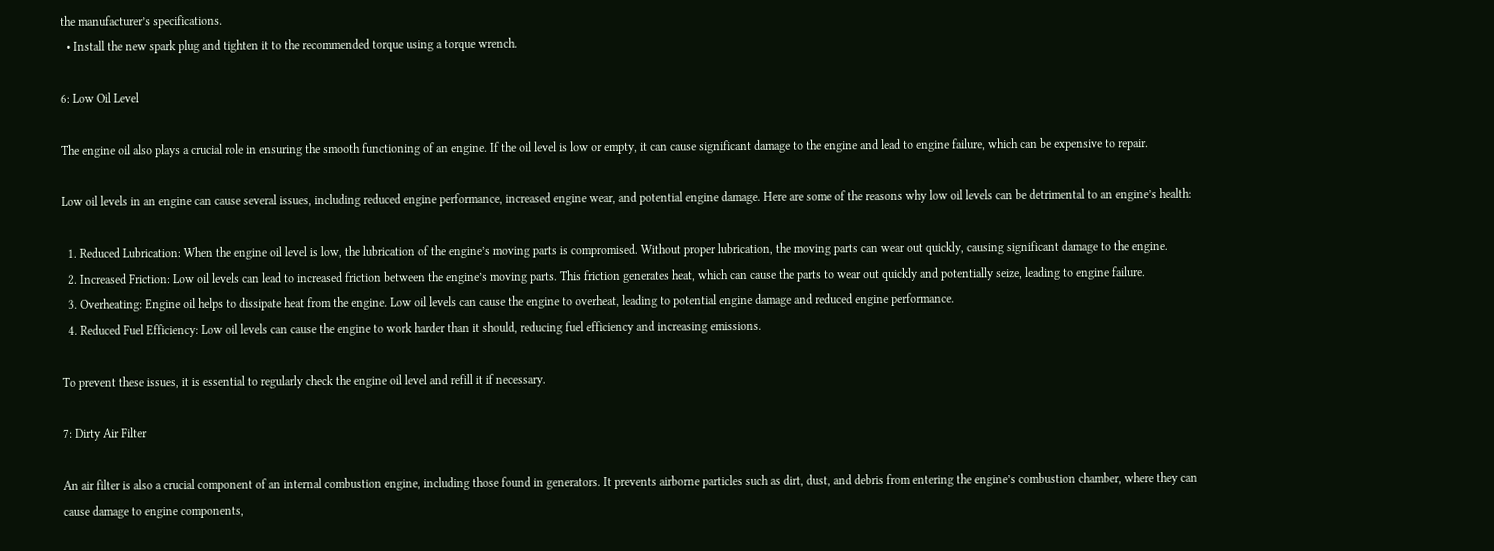the manufacturer’s specifications.
  • Install the new spark plug and tighten it to the recommended torque using a torque wrench.

6: Low Oil Level

The engine oil also plays a crucial role in ensuring the smooth functioning of an engine. If the oil level is low or empty, it can cause significant damage to the engine and lead to engine failure, which can be expensive to repair.

Low oil levels in an engine can cause several issues, including reduced engine performance, increased engine wear, and potential engine damage. Here are some of the reasons why low oil levels can be detrimental to an engine’s health:

  1. Reduced Lubrication: When the engine oil level is low, the lubrication of the engine’s moving parts is compromised. Without proper lubrication, the moving parts can wear out quickly, causing significant damage to the engine.
  2. Increased Friction: Low oil levels can lead to increased friction between the engine’s moving parts. This friction generates heat, which can cause the parts to wear out quickly and potentially seize, leading to engine failure.
  3. Overheating: Engine oil helps to dissipate heat from the engine. Low oil levels can cause the engine to overheat, leading to potential engine damage and reduced engine performance.
  4. Reduced Fuel Efficiency: Low oil levels can cause the engine to work harder than it should, reducing fuel efficiency and increasing emissions.

To prevent these issues, it is essential to regularly check the engine oil level and refill it if necessary.

7: Dirty Air Filter

An air filter is also a crucial component of an internal combustion engine, including those found in generators. It prevents airborne particles such as dirt, dust, and debris from entering the engine’s combustion chamber, where they can cause damage to engine components,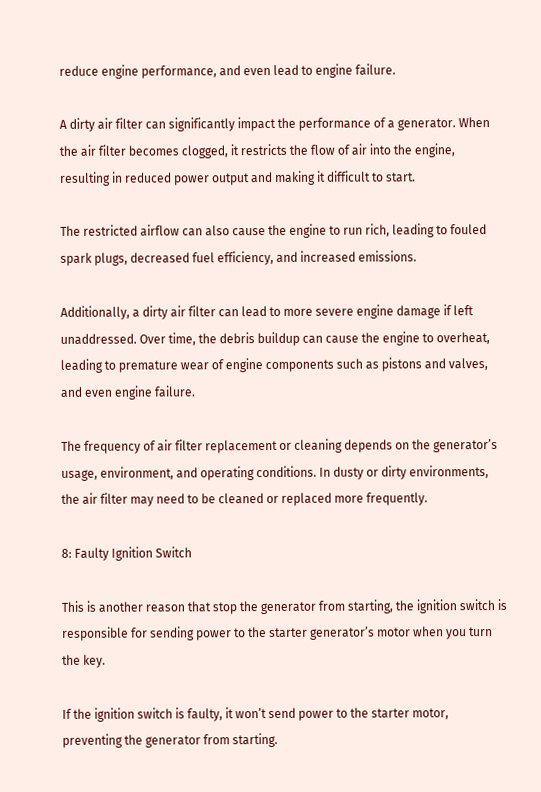reduce engine performance, and even lead to engine failure.

A dirty air filter can significantly impact the performance of a generator. When the air filter becomes clogged, it restricts the flow of air into the engine, resulting in reduced power output and making it difficult to start.

The restricted airflow can also cause the engine to run rich, leading to fouled spark plugs, decreased fuel efficiency, and increased emissions.

Additionally, a dirty air filter can lead to more severe engine damage if left unaddressed. Over time, the debris buildup can cause the engine to overheat, leading to premature wear of engine components such as pistons and valves, and even engine failure.

The frequency of air filter replacement or cleaning depends on the generator’s usage, environment, and operating conditions. In dusty or dirty environments, the air filter may need to be cleaned or replaced more frequently.

8: Faulty Ignition Switch

This is another reason that stop the generator from starting, the ignition switch is responsible for sending power to the starter generator’s motor when you turn the key.

If the ignition switch is faulty, it won’t send power to the starter motor, preventing the generator from starting.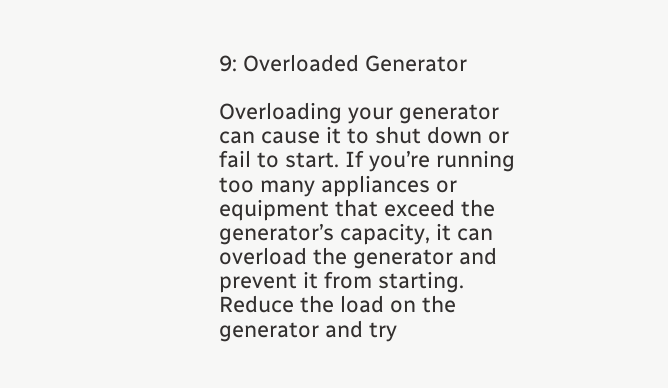9: Overloaded Generator

Overloading your generator can cause it to shut down or fail to start. If you’re running too many appliances or equipment that exceed the generator’s capacity, it can overload the generator and prevent it from starting. Reduce the load on the generator and try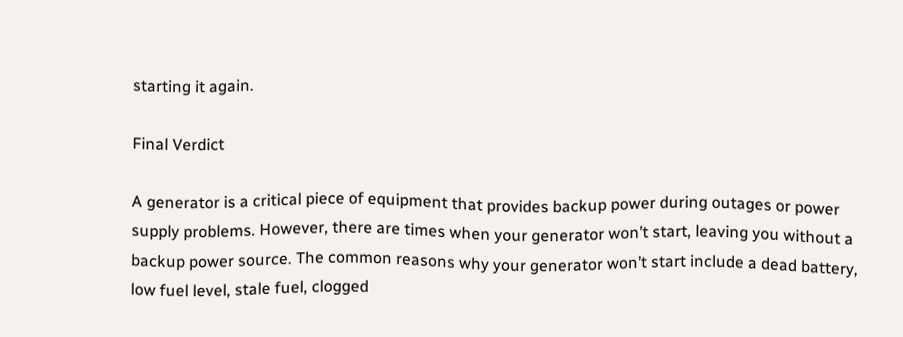starting it again.

Final Verdict

A generator is a critical piece of equipment that provides backup power during outages or power supply problems. However, there are times when your generator won’t start, leaving you without a backup power source. The common reasons why your generator won’t start include a dead battery, low fuel level, stale fuel, clogged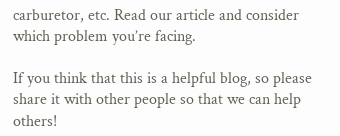carburetor, etc. Read our article and consider which problem you’re facing.

If you think that this is a helpful blog, so please share it with other people so that we can help others!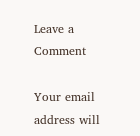Leave a Comment

Your email address will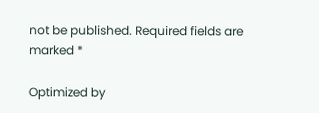not be published. Required fields are marked *

Optimized by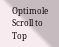Optimole
Scroll to Top